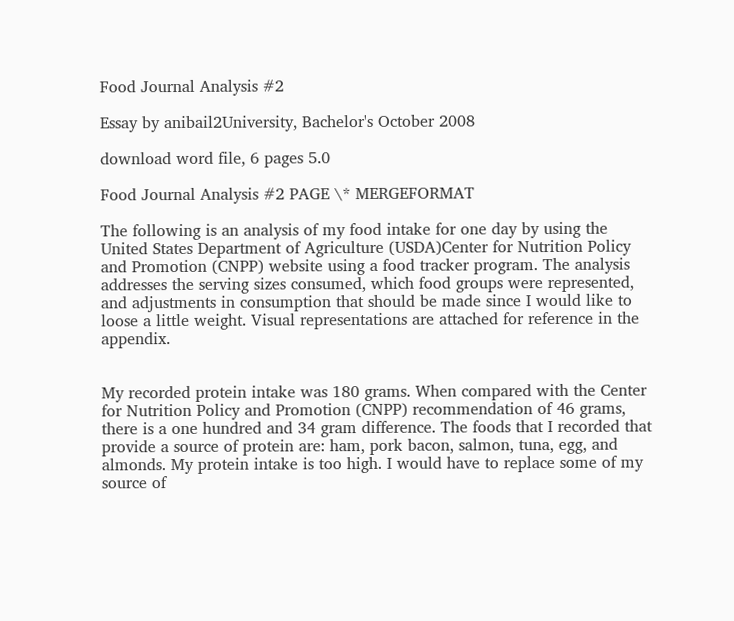Food Journal Analysis #2

Essay by anibail2University, Bachelor's October 2008

download word file, 6 pages 5.0

Food Journal Analysis #2 PAGE \* MERGEFORMAT

The following is an analysis of my food intake for one day by using the United States Department of Agriculture (USDA)Center for Nutrition Policy and Promotion (CNPP) website using a food tracker program. The analysis addresses the serving sizes consumed, which food groups were represented, and adjustments in consumption that should be made since I would like to loose a little weight. Visual representations are attached for reference in the appendix.


My recorded protein intake was 180 grams. When compared with the Center for Nutrition Policy and Promotion (CNPP) recommendation of 46 grams, there is a one hundred and 34 gram difference. The foods that I recorded that provide a source of protein are: ham, pork bacon, salmon, tuna, egg, and almonds. My protein intake is too high. I would have to replace some of my source of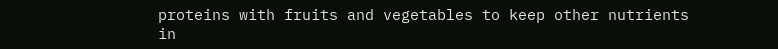proteins with fruits and vegetables to keep other nutrients in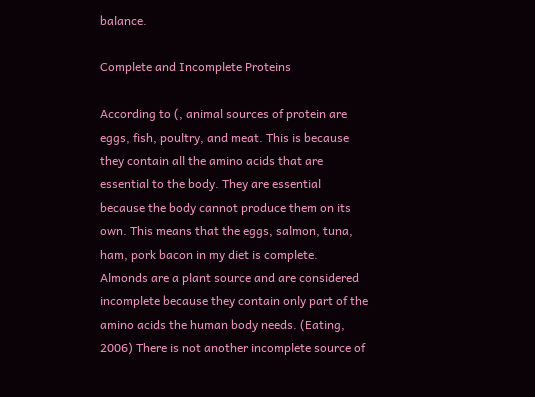balance.

Complete and Incomplete Proteins

According to (, animal sources of protein are eggs, fish, poultry, and meat. This is because they contain all the amino acids that are essential to the body. They are essential because the body cannot produce them on its own. This means that the eggs, salmon, tuna, ham, pork bacon in my diet is complete. Almonds are a plant source and are considered incomplete because they contain only part of the amino acids the human body needs. (Eating, 2006) There is not another incomplete source of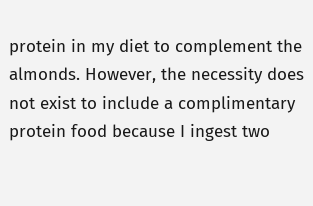protein in my diet to complement the almonds. However, the necessity does not exist to include a complimentary protein food because I ingest two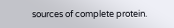sources of complete protein.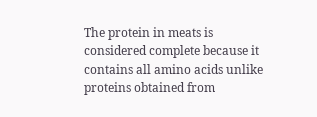The protein in meats is considered complete because it contains all amino acids unlike proteins obtained from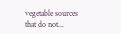vegetable sources that do not...